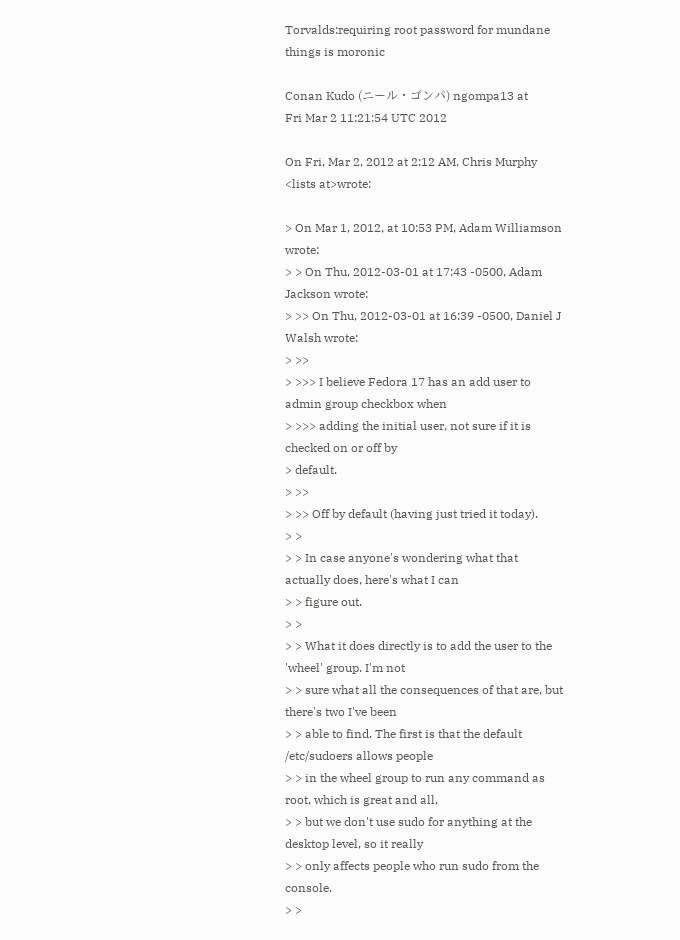Torvalds:requiring root password for mundane things is moronic

Conan Kudo (ニール・ゴンパ) ngompa13 at
Fri Mar 2 11:21:54 UTC 2012

On Fri, Mar 2, 2012 at 2:12 AM, Chris Murphy <lists at>wrote:

> On Mar 1, 2012, at 10:53 PM, Adam Williamson wrote:
> > On Thu, 2012-03-01 at 17:43 -0500, Adam Jackson wrote:
> >> On Thu, 2012-03-01 at 16:39 -0500, Daniel J Walsh wrote:
> >>
> >>> I believe Fedora 17 has an add user to admin group checkbox when
> >>> adding the initial user, not sure if it is checked on or off by
> default.
> >>
> >> Off by default (having just tried it today).
> >
> > In case anyone's wondering what that actually does, here's what I can
> > figure out.
> >
> > What it does directly is to add the user to the 'wheel' group. I'm not
> > sure what all the consequences of that are, but there's two I've been
> > able to find. The first is that the default /etc/sudoers allows people
> > in the wheel group to run any command as root, which is great and all,
> > but we don't use sudo for anything at the desktop level, so it really
> > only affects people who run sudo from the console.
> >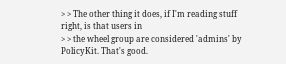> > The other thing it does, if I'm reading stuff right, is that users in
> > the wheel group are considered 'admins' by PolicyKit. That's good.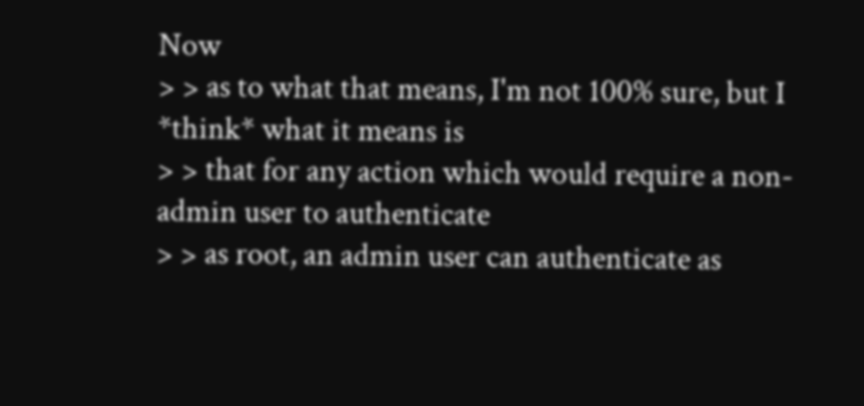Now
> > as to what that means, I'm not 100% sure, but I *think* what it means is
> > that for any action which would require a non-admin user to authenticate
> > as root, an admin user can authenticate as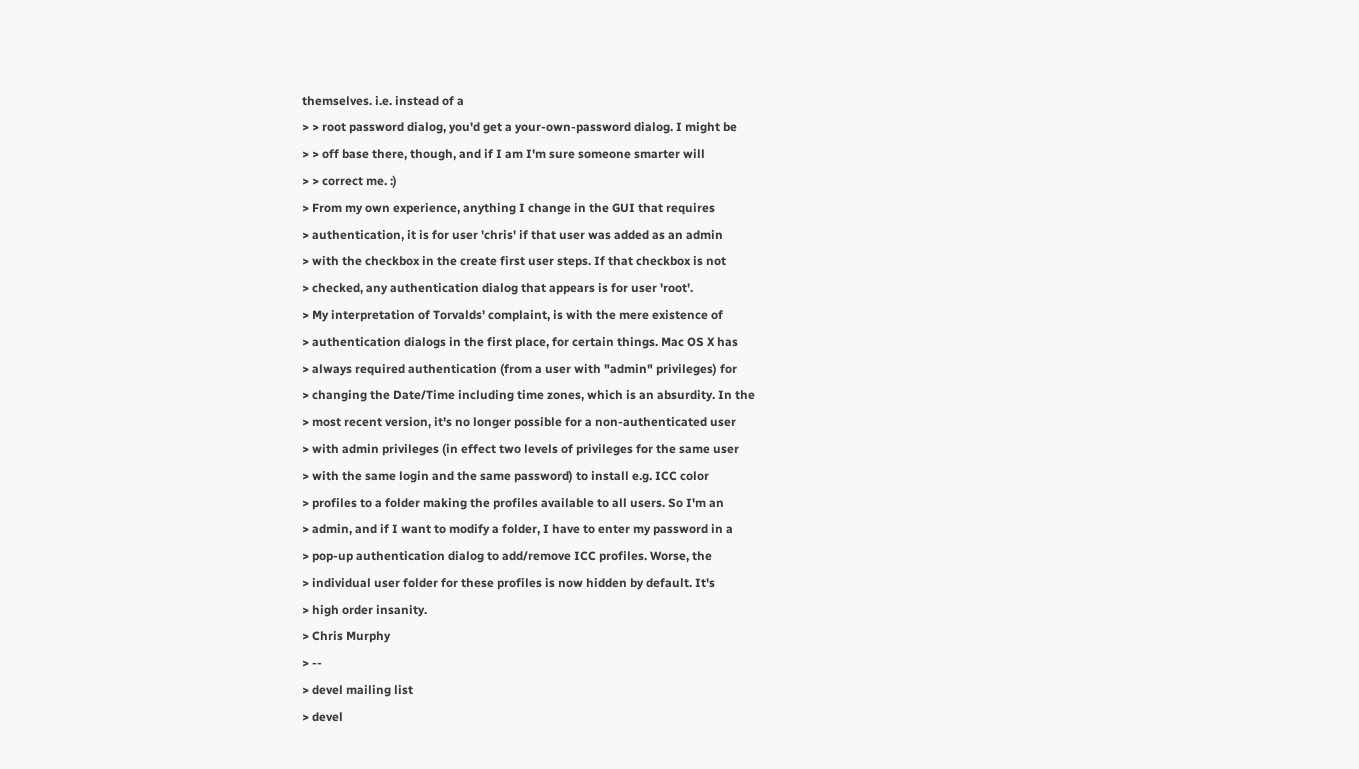themselves. i.e. instead of a
> > root password dialog, you'd get a your-own-password dialog. I might be
> > off base there, though, and if I am I'm sure someone smarter will
> > correct me. :)
> From my own experience, anything I change in the GUI that requires
> authentication, it is for user 'chris' if that user was added as an admin
> with the checkbox in the create first user steps. If that checkbox is not
> checked, any authentication dialog that appears is for user 'root'.
> My interpretation of Torvalds' complaint, is with the mere existence of
> authentication dialogs in the first place, for certain things. Mac OS X has
> always required authentication (from a user with "admin" privileges) for
> changing the Date/Time including time zones, which is an absurdity. In the
> most recent version, it's no longer possible for a non-authenticated user
> with admin privileges (in effect two levels of privileges for the same user
> with the same login and the same password) to install e.g. ICC color
> profiles to a folder making the profiles available to all users. So I'm an
> admin, and if I want to modify a folder, I have to enter my password in a
> pop-up authentication dialog to add/remove ICC profiles. Worse, the
> individual user folder for these profiles is now hidden by default. It's
> high order insanity.
> Chris Murphy
> --
> devel mailing list
> devel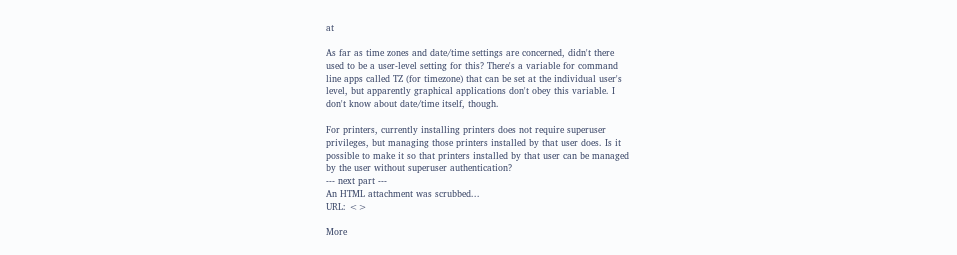at

As far as time zones and date/time settings are concerned, didn't there
used to be a user-level setting for this? There's a variable for command
line apps called TZ (for timezone) that can be set at the individual user's
level, but apparently graphical applications don't obey this variable. I
don't know about date/time itself, though.

For printers, currently installing printers does not require superuser
privileges, but managing those printers installed by that user does. Is it
possible to make it so that printers installed by that user can be managed
by the user without superuser authentication?
--- next part ---
An HTML attachment was scrubbed...
URL: <>

More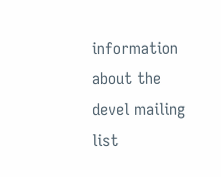information about the devel mailing list